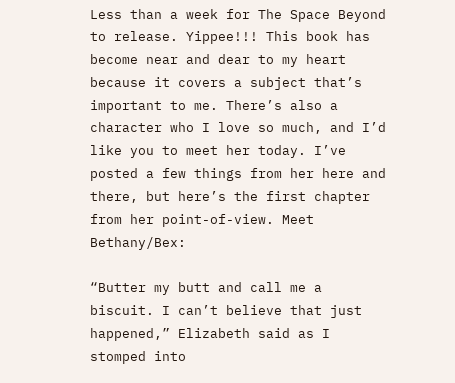Less than a week for The Space Beyond to release. Yippee!!! This book has become near and dear to my heart because it covers a subject that’s important to me. There’s also a character who I love so much, and I’d like you to meet her today. I’ve posted a few things from her here and there, but here’s the first chapter from her point-of-view. Meet Bethany/Bex:

“Butter my butt and call me a biscuit. I can’t believe that just happened,” Elizabeth said as I stomped into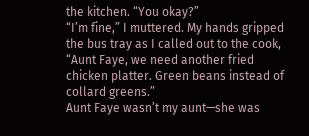the kitchen. “You okay?”
“I’m fine,” I muttered. My hands gripped the bus tray as I called out to the cook, “Aunt Faye, we need another fried chicken platter. Green beans instead of collard greens.”
Aunt Faye wasn’t my aunt—she was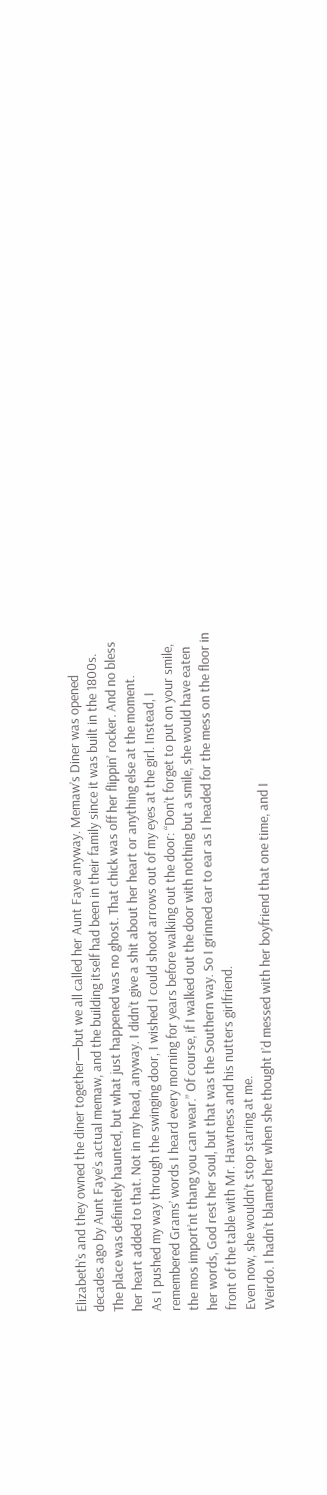Elizabeth’s and they owned the diner together—but we all called her Aunt Faye anyway. Memaw’s Diner was opened decades ago by Aunt Faye’s actual memaw, and the building itself had been in their family since it was built in the 1800s. The place was definitely haunted, but what just happened was no ghost. That chick was off her flippin’ rocker. And no bless her heart added to that. Not in my head, anyway. I didn’t give a shit about her heart or anything else at the moment.
As I pushed my way through the swinging door, I wished I could shoot arrows out of my eyes at the girl. Instead, I remembered Grams’ words I heard every morning for years before walking out the door: “Don’t forget to put on your smile, the mos import’nt thang you can wear.” Of course, if I walked out the door with nothing but a smile, she would have eaten her words, God rest her soul, but that was the Southern way. So I grinned ear to ear as I headed for the mess on the floor in front of the table with Mr. Hawtness and his nutters girlfriend.
Even now, she wouldn’t stop staring at me.
Weirdo. I hadn’t blamed her when she thought I’d messed with her boyfriend that one time, and I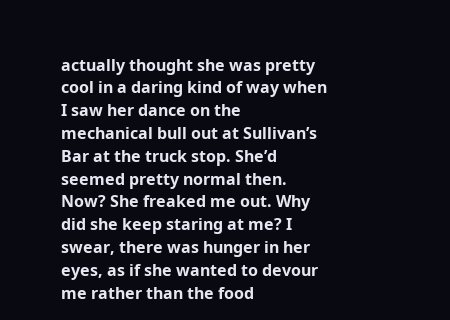actually thought she was pretty cool in a daring kind of way when I saw her dance on the mechanical bull out at Sullivan’s Bar at the truck stop. She’d seemed pretty normal then. Now? She freaked me out. Why did she keep staring at me? I swear, there was hunger in her eyes, as if she wanted to devour me rather than the food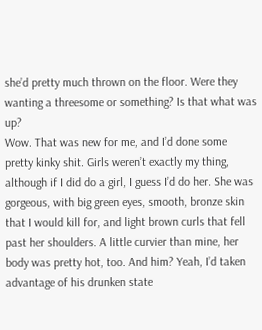she’d pretty much thrown on the floor. Were they wanting a threesome or something? Is that what was up?
Wow. That was new for me, and I’d done some pretty kinky shit. Girls weren’t exactly my thing, although if I did do a girl, I guess I’d do her. She was gorgeous, with big green eyes, smooth, bronze skin that I would kill for, and light brown curls that fell past her shoulders. A little curvier than mine, her body was pretty hot, too. And him? Yeah, I’d taken advantage of his drunken state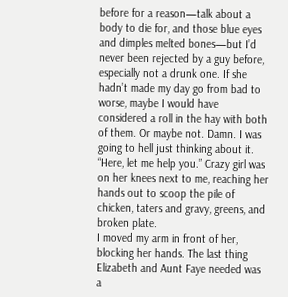before for a reason—talk about a body to die for, and those blue eyes and dimples melted bones—but I’d never been rejected by a guy before, especially not a drunk one. If she hadn’t made my day go from bad to worse, maybe I would have considered a roll in the hay with both of them. Or maybe not. Damn. I was going to hell just thinking about it.
“Here, let me help you.” Crazy girl was on her knees next to me, reaching her hands out to scoop the pile of chicken, taters and gravy, greens, and broken plate.
I moved my arm in front of her, blocking her hands. The last thing Elizabeth and Aunt Faye needed was a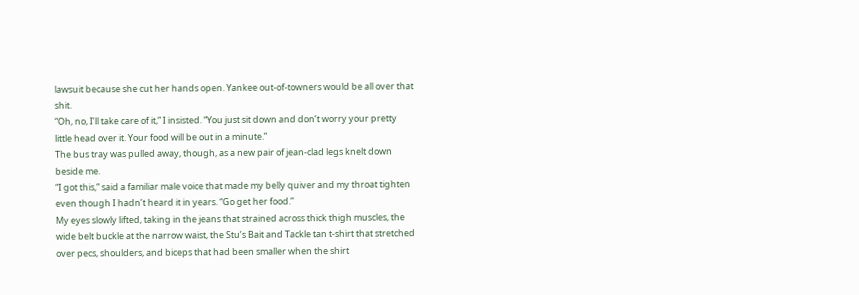lawsuit because she cut her hands open. Yankee out-of-towners would be all over that shit.
“Oh, no, I’ll take care of it,” I insisted. “You just sit down and don’t worry your pretty little head over it. Your food will be out in a minute.”
The bus tray was pulled away, though, as a new pair of jean-clad legs knelt down beside me.
“I got this,” said a familiar male voice that made my belly quiver and my throat tighten even though I hadn’t heard it in years. “Go get her food.”
My eyes slowly lifted, taking in the jeans that strained across thick thigh muscles, the wide belt buckle at the narrow waist, the Stu’s Bait and Tackle tan t-shirt that stretched over pecs, shoulders, and biceps that had been smaller when the shirt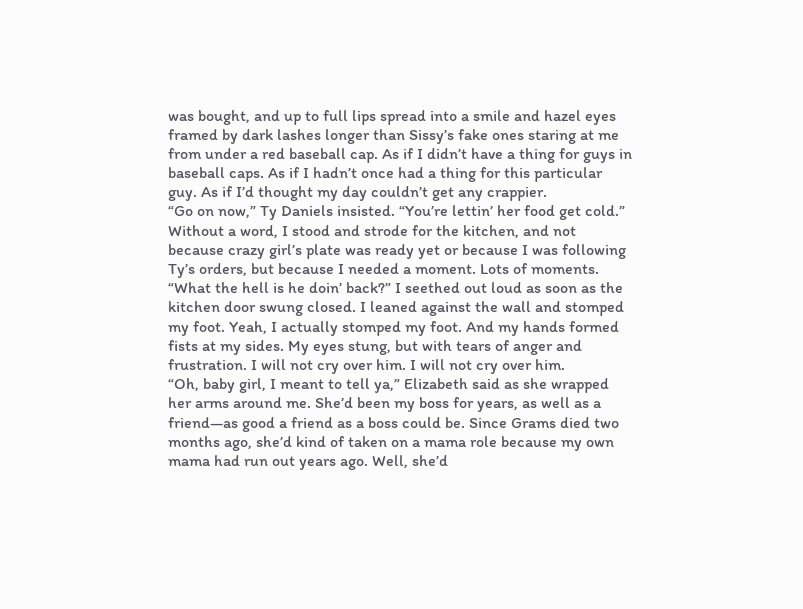was bought, and up to full lips spread into a smile and hazel eyes framed by dark lashes longer than Sissy’s fake ones staring at me from under a red baseball cap. As if I didn’t have a thing for guys in baseball caps. As if I hadn’t once had a thing for this particular guy. As if I’d thought my day couldn’t get any crappier.
“Go on now,” Ty Daniels insisted. “You’re lettin’ her food get cold.”
Without a word, I stood and strode for the kitchen, and not because crazy girl’s plate was ready yet or because I was following Ty’s orders, but because I needed a moment. Lots of moments.
“What the hell is he doin’ back?” I seethed out loud as soon as the kitchen door swung closed. I leaned against the wall and stomped my foot. Yeah, I actually stomped my foot. And my hands formed fists at my sides. My eyes stung, but with tears of anger and frustration. I will not cry over him. I will not cry over him.
“Oh, baby girl, I meant to tell ya,” Elizabeth said as she wrapped her arms around me. She’d been my boss for years, as well as a friend—as good a friend as a boss could be. Since Grams died two months ago, she’d kind of taken on a mama role because my own mama had run out years ago. Well, she’d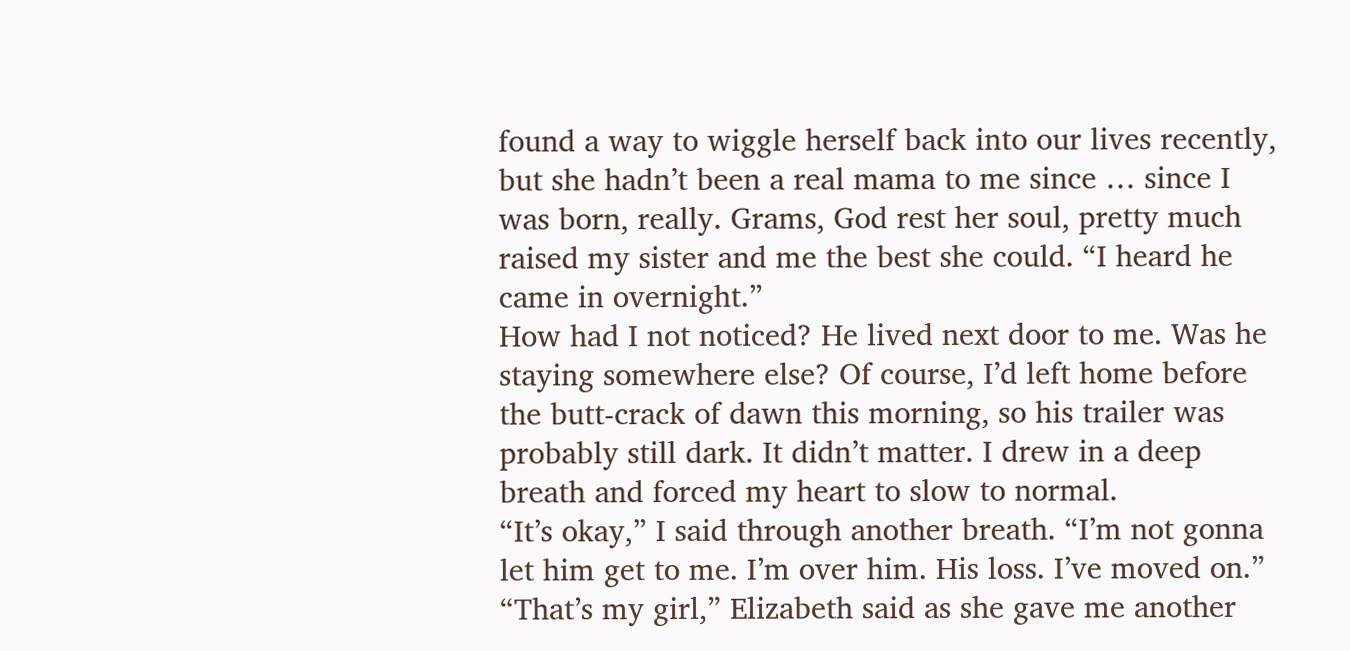found a way to wiggle herself back into our lives recently, but she hadn’t been a real mama to me since … since I was born, really. Grams, God rest her soul, pretty much raised my sister and me the best she could. “I heard he came in overnight.”
How had I not noticed? He lived next door to me. Was he staying somewhere else? Of course, I’d left home before the butt-crack of dawn this morning, so his trailer was probably still dark. It didn’t matter. I drew in a deep breath and forced my heart to slow to normal.
“It’s okay,” I said through another breath. “I’m not gonna let him get to me. I’m over him. His loss. I’ve moved on.”
“That’s my girl,” Elizabeth said as she gave me another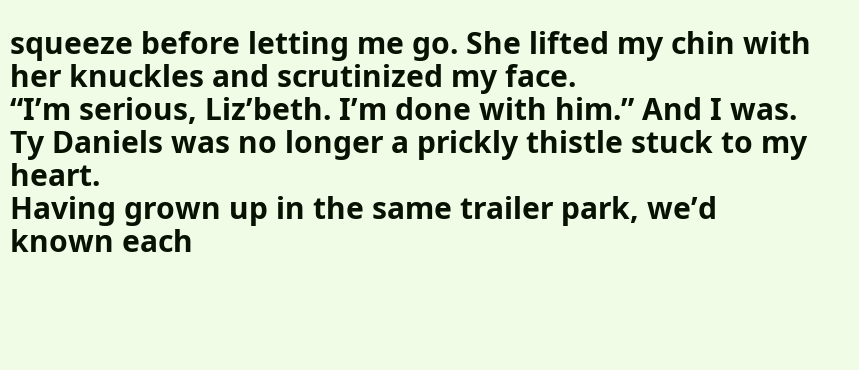squeeze before letting me go. She lifted my chin with her knuckles and scrutinized my face.
“I’m serious, Liz’beth. I’m done with him.” And I was. Ty Daniels was no longer a prickly thistle stuck to my heart.
Having grown up in the same trailer park, we’d known each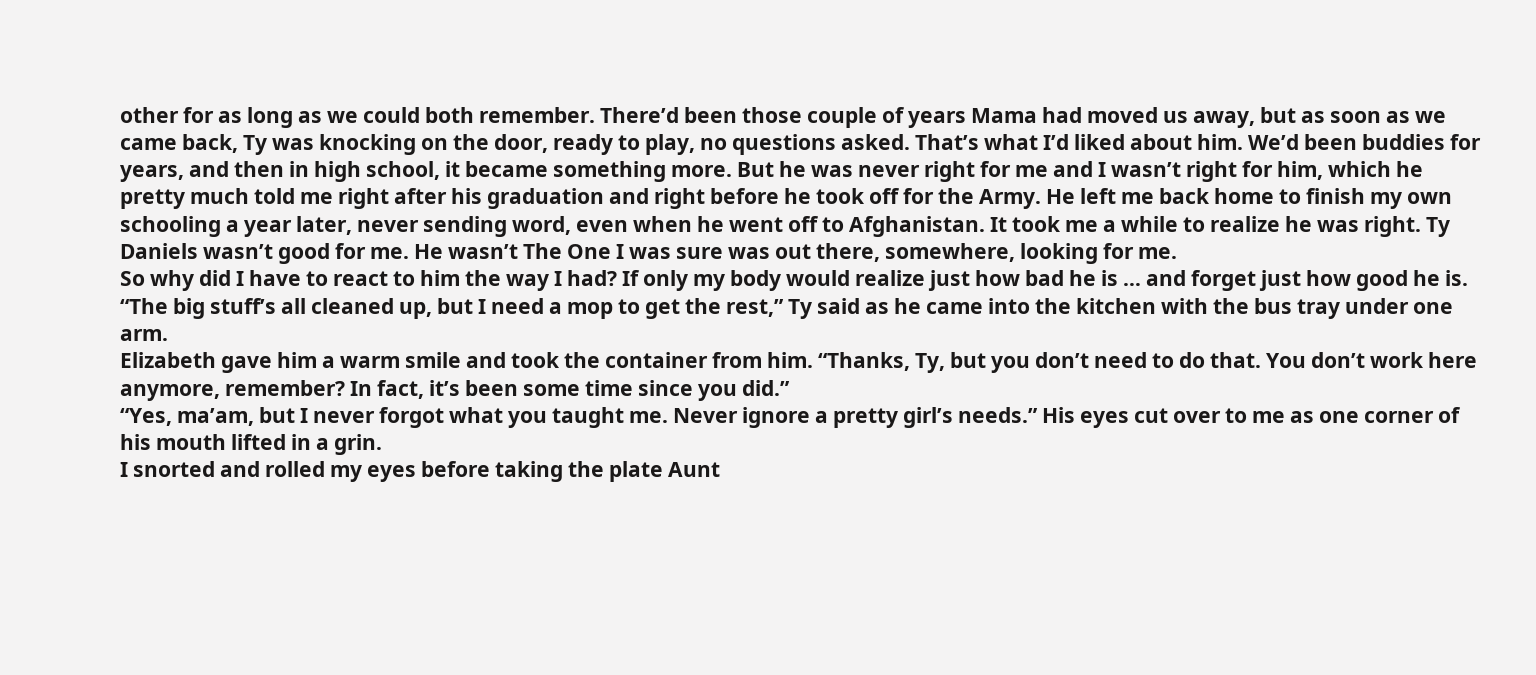other for as long as we could both remember. There’d been those couple of years Mama had moved us away, but as soon as we came back, Ty was knocking on the door, ready to play, no questions asked. That’s what I’d liked about him. We’d been buddies for years, and then in high school, it became something more. But he was never right for me and I wasn’t right for him, which he pretty much told me right after his graduation and right before he took off for the Army. He left me back home to finish my own schooling a year later, never sending word, even when he went off to Afghanistan. It took me a while to realize he was right. Ty Daniels wasn’t good for me. He wasn’t The One I was sure was out there, somewhere, looking for me.
So why did I have to react to him the way I had? If only my body would realize just how bad he is … and forget just how good he is.
“The big stuff’s all cleaned up, but I need a mop to get the rest,” Ty said as he came into the kitchen with the bus tray under one arm.
Elizabeth gave him a warm smile and took the container from him. “Thanks, Ty, but you don’t need to do that. You don’t work here anymore, remember? In fact, it’s been some time since you did.”
“Yes, ma’am, but I never forgot what you taught me. Never ignore a pretty girl’s needs.” His eyes cut over to me as one corner of his mouth lifted in a grin.
I snorted and rolled my eyes before taking the plate Aunt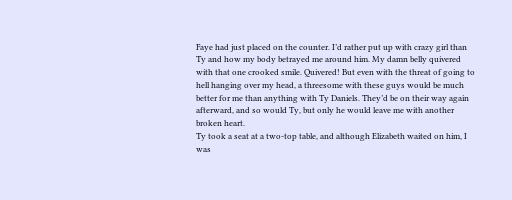Faye had just placed on the counter. I’d rather put up with crazy girl than Ty and how my body betrayed me around him. My damn belly quivered with that one crooked smile. Quivered! But even with the threat of going to hell hanging over my head, a threesome with these guys would be much better for me than anything with Ty Daniels. They’d be on their way again afterward, and so would Ty, but only he would leave me with another broken heart.
Ty took a seat at a two-top table, and although Elizabeth waited on him, I was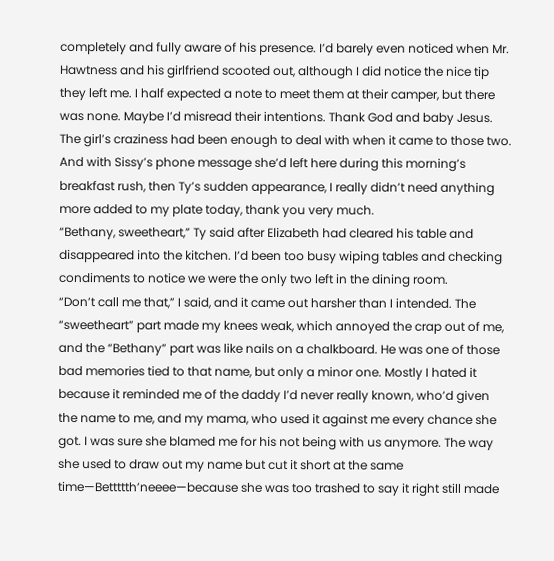completely and fully aware of his presence. I’d barely even noticed when Mr. Hawtness and his girlfriend scooted out, although I did notice the nice tip they left me. I half expected a note to meet them at their camper, but there was none. Maybe I’d misread their intentions. Thank God and baby Jesus. The girl’s craziness had been enough to deal with when it came to those two. And with Sissy’s phone message she’d left here during this morning’s breakfast rush, then Ty’s sudden appearance, I really didn’t need anything more added to my plate today, thank you very much.
“Bethany, sweetheart,” Ty said after Elizabeth had cleared his table and disappeared into the kitchen. I’d been too busy wiping tables and checking condiments to notice we were the only two left in the dining room.
“Don’t call me that,” I said, and it came out harsher than I intended. The “sweetheart” part made my knees weak, which annoyed the crap out of me, and the “Bethany” part was like nails on a chalkboard. He was one of those bad memories tied to that name, but only a minor one. Mostly I hated it because it reminded me of the daddy I’d never really known, who’d given the name to me, and my mama, who used it against me every chance she got. I was sure she blamed me for his not being with us anymore. The way she used to draw out my name but cut it short at the same time—Bettttth’neeee—because she was too trashed to say it right still made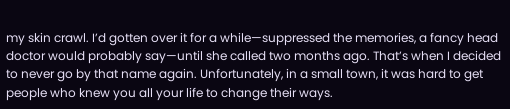my skin crawl. I’d gotten over it for a while—suppressed the memories, a fancy head doctor would probably say—until she called two months ago. That’s when I decided to never go by that name again. Unfortunately, in a small town, it was hard to get people who knew you all your life to change their ways.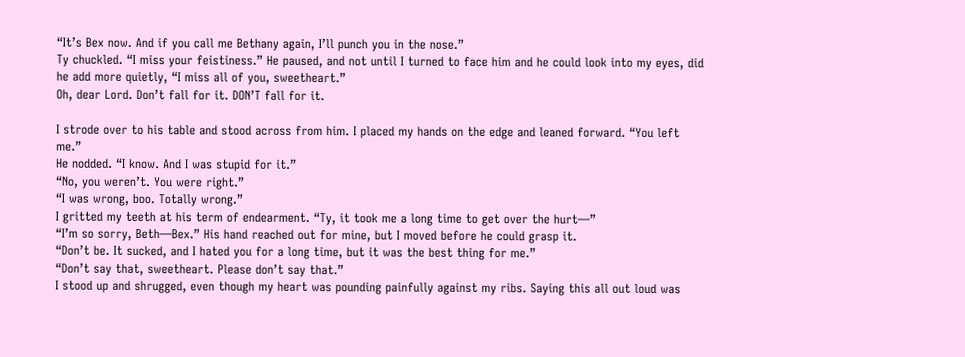“It’s Bex now. And if you call me Bethany again, I’ll punch you in the nose.”
Ty chuckled. “I miss your feistiness.” He paused, and not until I turned to face him and he could look into my eyes, did he add more quietly, “I miss all of you, sweetheart.”
Oh, dear Lord. Don’t fall for it. DON’T fall for it.

I strode over to his table and stood across from him. I placed my hands on the edge and leaned forward. “You left me.”
He nodded. “I know. And I was stupid for it.”
“No, you weren’t. You were right.”
“I was wrong, boo. Totally wrong.”
I gritted my teeth at his term of endearment. “Ty, it took me a long time to get over the hurt—”
“I’m so sorry, Beth—Bex.” His hand reached out for mine, but I moved before he could grasp it.
“Don’t be. It sucked, and I hated you for a long time, but it was the best thing for me.”
“Don’t say that, sweetheart. Please don’t say that.”
I stood up and shrugged, even though my heart was pounding painfully against my ribs. Saying this all out loud was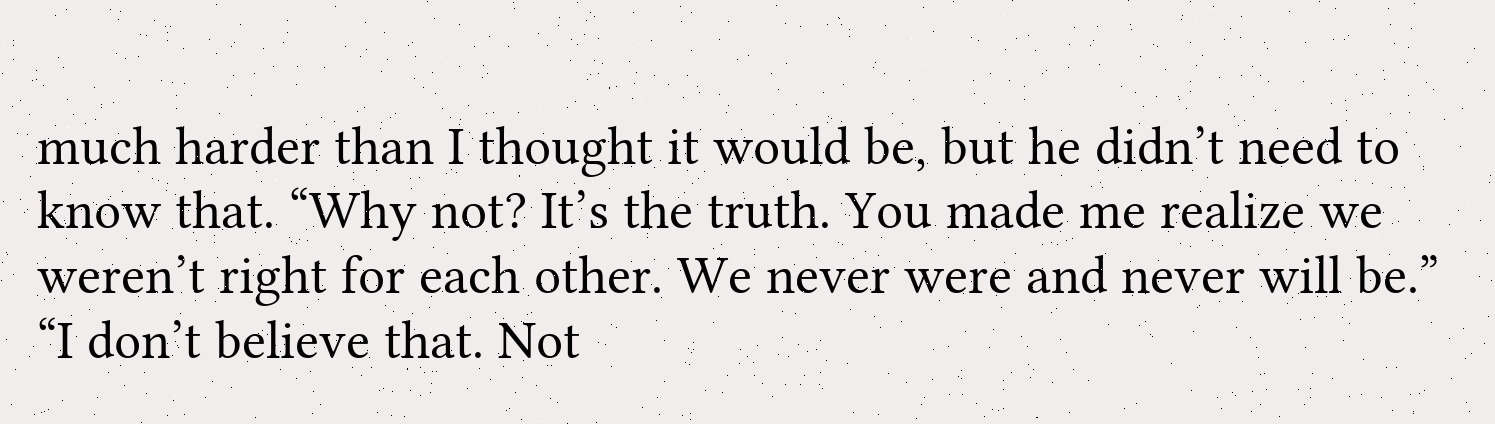much harder than I thought it would be, but he didn’t need to know that. “Why not? It’s the truth. You made me realize we weren’t right for each other. We never were and never will be.”
“I don’t believe that. Not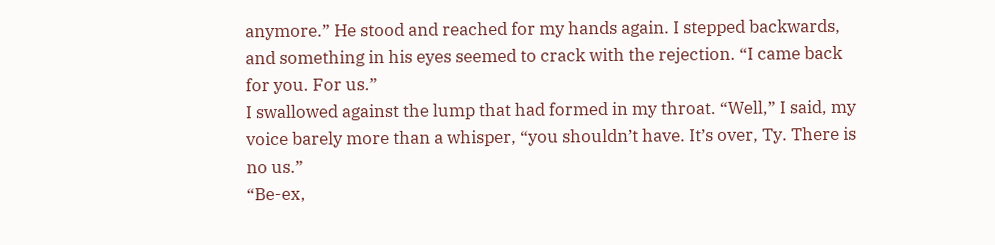anymore.” He stood and reached for my hands again. I stepped backwards, and something in his eyes seemed to crack with the rejection. “I came back for you. For us.”
I swallowed against the lump that had formed in my throat. “Well,” I said, my voice barely more than a whisper, “you shouldn’t have. It’s over, Ty. There is no us.”
“Be-ex,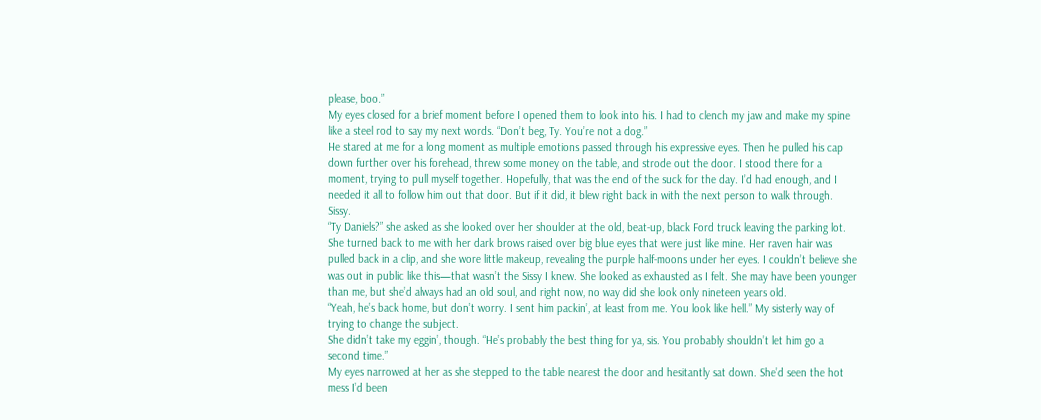please, boo.”
My eyes closed for a brief moment before I opened them to look into his. I had to clench my jaw and make my spine like a steel rod to say my next words. “Don’t beg, Ty. You’re not a dog.”
He stared at me for a long moment as multiple emotions passed through his expressive eyes. Then he pulled his cap down further over his forehead, threw some money on the table, and strode out the door. I stood there for a moment, trying to pull myself together. Hopefully, that was the end of the suck for the day. I’d had enough, and I needed it all to follow him out that door. But if it did, it blew right back in with the next person to walk through. Sissy.
“Ty Daniels?” she asked as she looked over her shoulder at the old, beat-up, black Ford truck leaving the parking lot. She turned back to me with her dark brows raised over big blue eyes that were just like mine. Her raven hair was pulled back in a clip, and she wore little makeup, revealing the purple half-moons under her eyes. I couldn’t believe she was out in public like this—that wasn’t the Sissy I knew. She looked as exhausted as I felt. She may have been younger than me, but she’d always had an old soul, and right now, no way did she look only nineteen years old.
“Yeah, he’s back home, but don’t worry. I sent him packin’, at least from me. You look like hell.” My sisterly way of trying to change the subject.
She didn’t take my eggin’, though. “He’s probably the best thing for ya, sis. You probably shouldn’t let him go a second time.”
My eyes narrowed at her as she stepped to the table nearest the door and hesitantly sat down. She’d seen the hot mess I’d been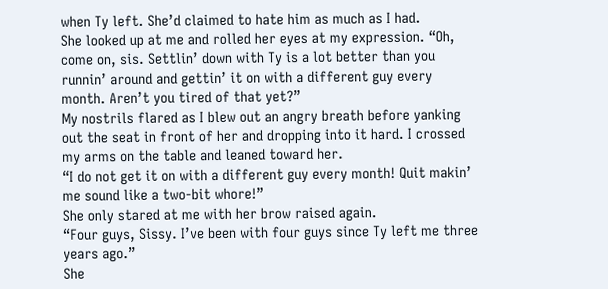when Ty left. She’d claimed to hate him as much as I had.
She looked up at me and rolled her eyes at my expression. “Oh, come on, sis. Settlin’ down with Ty is a lot better than you runnin’ around and gettin’ it on with a different guy every month. Aren’t you tired of that yet?”
My nostrils flared as I blew out an angry breath before yanking out the seat in front of her and dropping into it hard. I crossed my arms on the table and leaned toward her.
“I do not get it on with a different guy every month! Quit makin’ me sound like a two-bit whore!”
She only stared at me with her brow raised again.
“Four guys, Sissy. I’ve been with four guys since Ty left me three years ago.”
She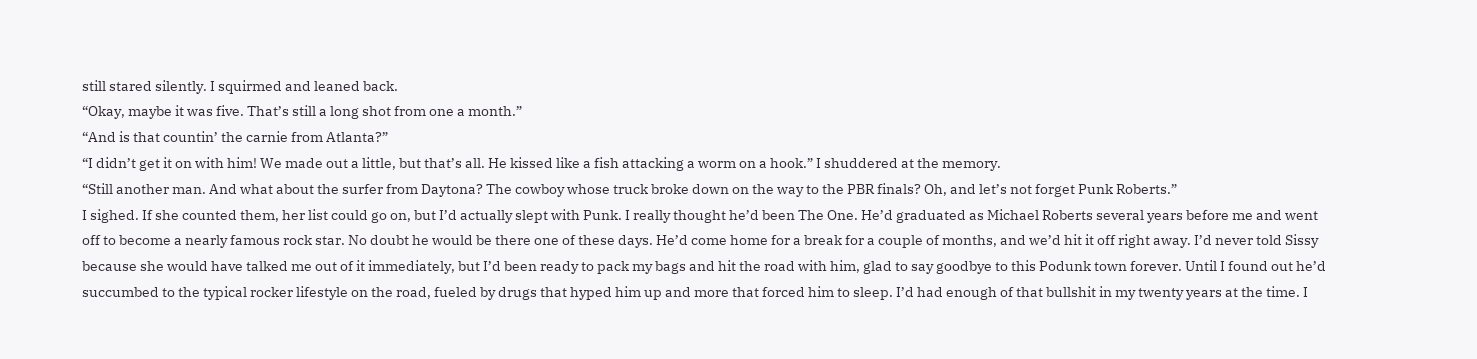still stared silently. I squirmed and leaned back.
“Okay, maybe it was five. That’s still a long shot from one a month.”
“And is that countin’ the carnie from Atlanta?”
“I didn’t get it on with him! We made out a little, but that’s all. He kissed like a fish attacking a worm on a hook.” I shuddered at the memory.
“Still another man. And what about the surfer from Daytona? The cowboy whose truck broke down on the way to the PBR finals? Oh, and let’s not forget Punk Roberts.”
I sighed. If she counted them, her list could go on, but I’d actually slept with Punk. I really thought he’d been The One. He’d graduated as Michael Roberts several years before me and went off to become a nearly famous rock star. No doubt he would be there one of these days. He’d come home for a break for a couple of months, and we’d hit it off right away. I’d never told Sissy because she would have talked me out of it immediately, but I’d been ready to pack my bags and hit the road with him, glad to say goodbye to this Podunk town forever. Until I found out he’d succumbed to the typical rocker lifestyle on the road, fueled by drugs that hyped him up and more that forced him to sleep. I’d had enough of that bullshit in my twenty years at the time. I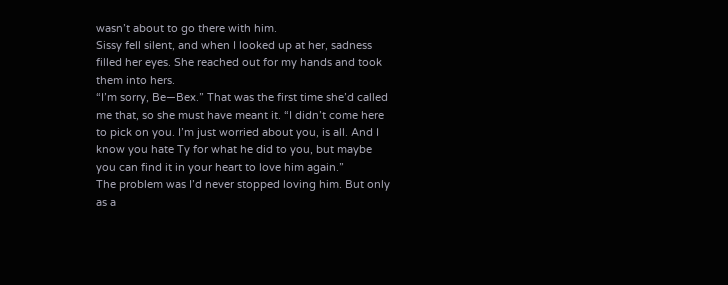wasn’t about to go there with him.
Sissy fell silent, and when I looked up at her, sadness filled her eyes. She reached out for my hands and took them into hers.
“I’m sorry, Be—Bex.” That was the first time she’d called me that, so she must have meant it. “I didn’t come here to pick on you. I’m just worried about you, is all. And I know you hate Ty for what he did to you, but maybe you can find it in your heart to love him again.”
The problem was I’d never stopped loving him. But only as a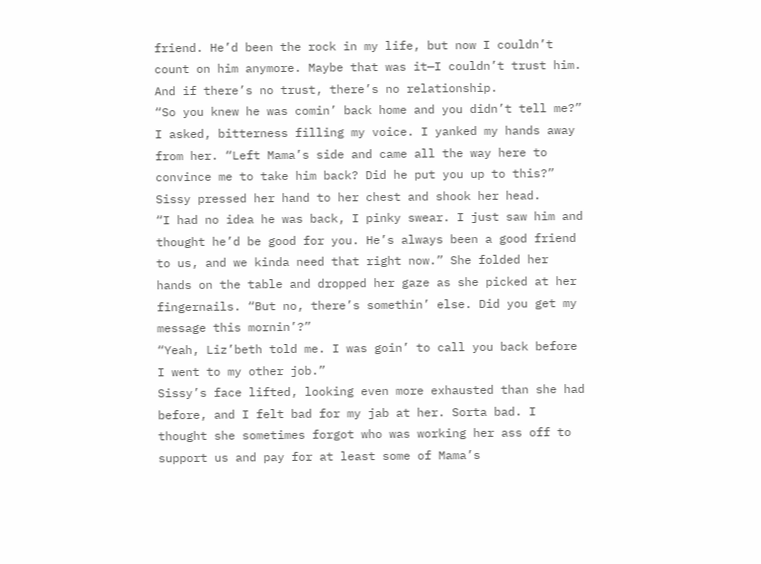friend. He’d been the rock in my life, but now I couldn’t count on him anymore. Maybe that was it—I couldn’t trust him. And if there’s no trust, there’s no relationship.
“So you knew he was comin’ back home and you didn’t tell me?” I asked, bitterness filling my voice. I yanked my hands away from her. “Left Mama’s side and came all the way here to convince me to take him back? Did he put you up to this?”
Sissy pressed her hand to her chest and shook her head.
“I had no idea he was back, I pinky swear. I just saw him and thought he’d be good for you. He’s always been a good friend to us, and we kinda need that right now.” She folded her hands on the table and dropped her gaze as she picked at her fingernails. “But no, there’s somethin’ else. Did you get my message this mornin’?”
“Yeah, Liz’beth told me. I was goin’ to call you back before I went to my other job.”
Sissy’s face lifted, looking even more exhausted than she had before, and I felt bad for my jab at her. Sorta bad. I thought she sometimes forgot who was working her ass off to support us and pay for at least some of Mama’s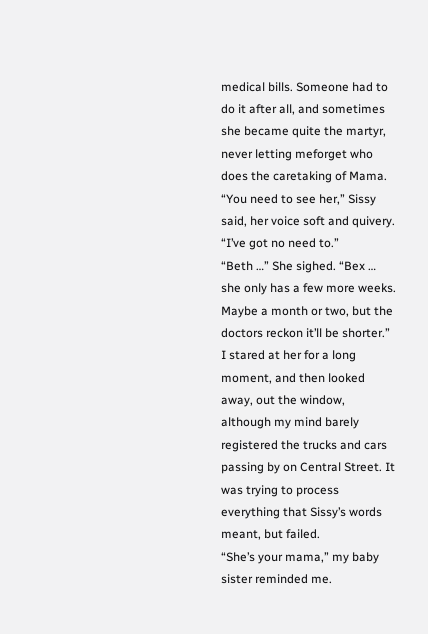medical bills. Someone had to do it after all, and sometimes she became quite the martyr, never letting meforget who does the caretaking of Mama.
“You need to see her,” Sissy said, her voice soft and quivery.
“I’ve got no need to.”
“Beth …” She sighed. “Bex … she only has a few more weeks. Maybe a month or two, but the doctors reckon it’ll be shorter.”
I stared at her for a long moment, and then looked away, out the window, although my mind barely registered the trucks and cars passing by on Central Street. It was trying to process everything that Sissy’s words meant, but failed.
“She’s your mama,” my baby sister reminded me.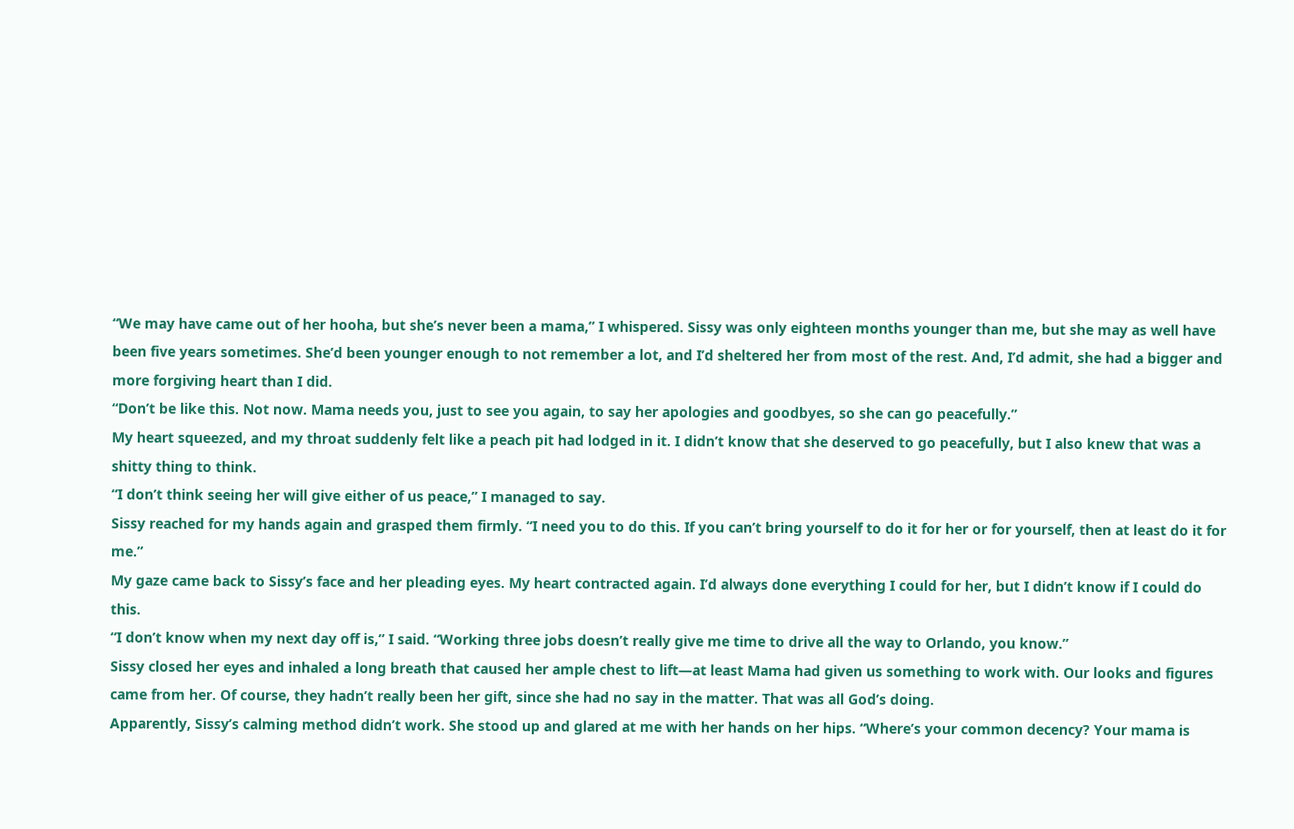“We may have came out of her hooha, but she’s never been a mama,” I whispered. Sissy was only eighteen months younger than me, but she may as well have been five years sometimes. She’d been younger enough to not remember a lot, and I’d sheltered her from most of the rest. And, I’d admit, she had a bigger and more forgiving heart than I did.
“Don’t be like this. Not now. Mama needs you, just to see you again, to say her apologies and goodbyes, so she can go peacefully.”
My heart squeezed, and my throat suddenly felt like a peach pit had lodged in it. I didn’t know that she deserved to go peacefully, but I also knew that was a shitty thing to think.
“I don’t think seeing her will give either of us peace,” I managed to say.
Sissy reached for my hands again and grasped them firmly. “I need you to do this. If you can’t bring yourself to do it for her or for yourself, then at least do it for me.”
My gaze came back to Sissy’s face and her pleading eyes. My heart contracted again. I’d always done everything I could for her, but I didn’t know if I could do this.
“I don’t know when my next day off is,” I said. “Working three jobs doesn’t really give me time to drive all the way to Orlando, you know.”
Sissy closed her eyes and inhaled a long breath that caused her ample chest to lift—at least Mama had given us something to work with. Our looks and figures came from her. Of course, they hadn’t really been her gift, since she had no say in the matter. That was all God’s doing.
Apparently, Sissy’s calming method didn’t work. She stood up and glared at me with her hands on her hips. “Where’s your common decency? Your mama is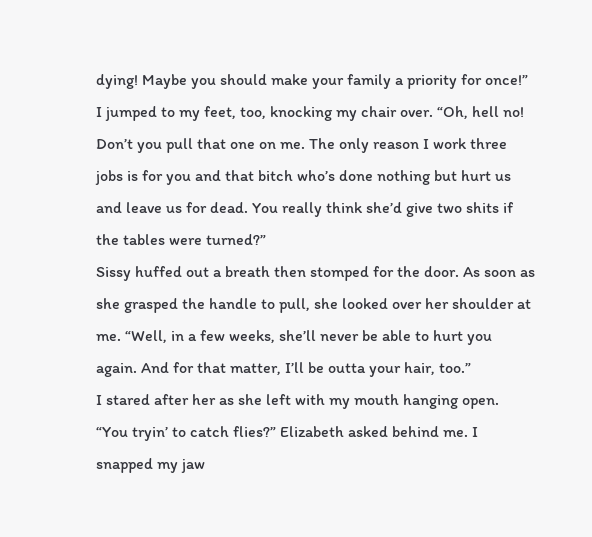dying! Maybe you should make your family a priority for once!”
I jumped to my feet, too, knocking my chair over. “Oh, hell no! Don’t you pull that one on me. The only reason I work three jobs is for you and that bitch who’s done nothing but hurt us and leave us for dead. You really think she’d give two shits if the tables were turned?”
Sissy huffed out a breath then stomped for the door. As soon as she grasped the handle to pull, she looked over her shoulder at me. “Well, in a few weeks, she’ll never be able to hurt you again. And for that matter, I’ll be outta your hair, too.”
I stared after her as she left with my mouth hanging open.
“You tryin’ to catch flies?” Elizabeth asked behind me. I snapped my jaw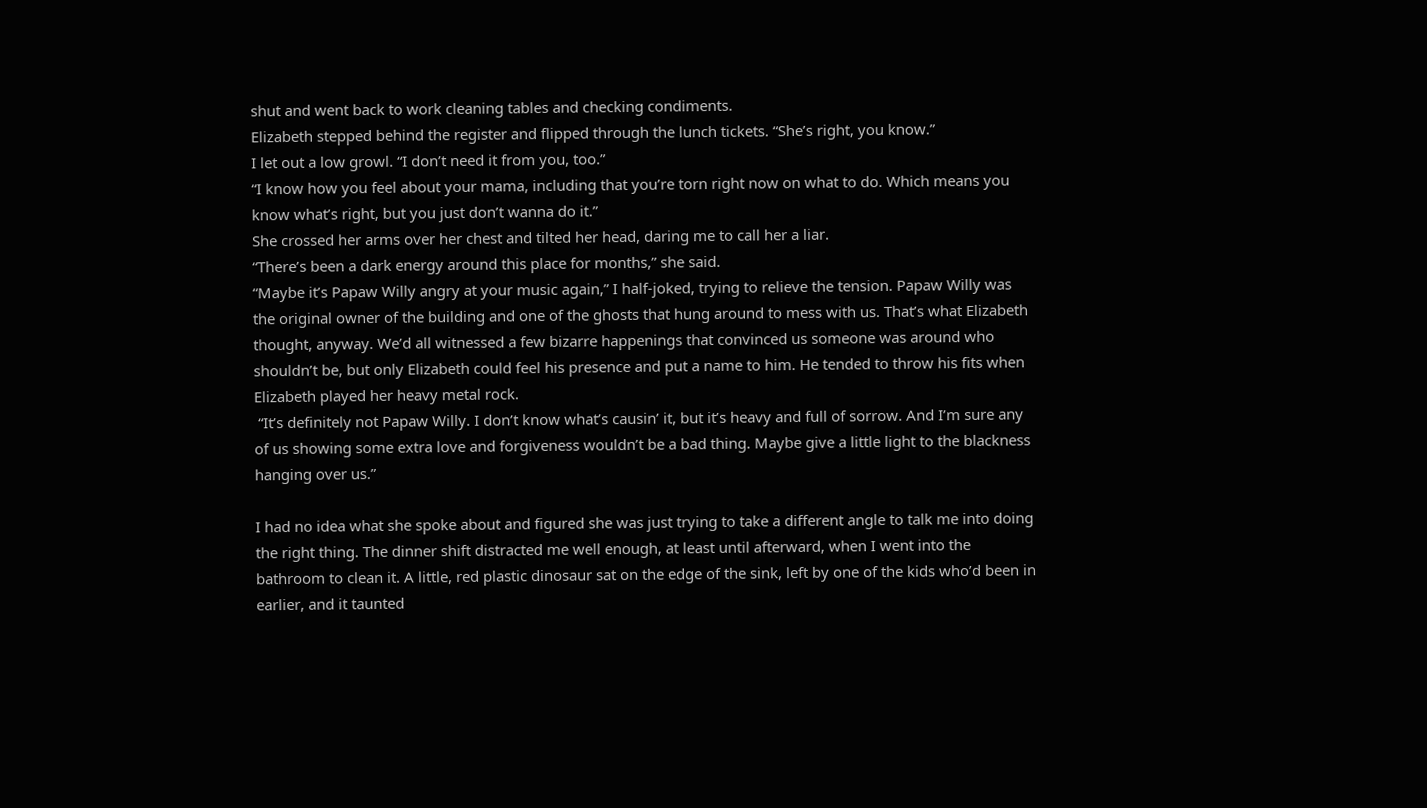shut and went back to work cleaning tables and checking condiments.
Elizabeth stepped behind the register and flipped through the lunch tickets. “She’s right, you know.”
I let out a low growl. “I don’t need it from you, too.”
“I know how you feel about your mama, including that you’re torn right now on what to do. Which means you know what’s right, but you just don’t wanna do it.”
She crossed her arms over her chest and tilted her head, daring me to call her a liar.
“There’s been a dark energy around this place for months,” she said.
“Maybe it’s Papaw Willy angry at your music again,” I half-joked, trying to relieve the tension. Papaw Willy was the original owner of the building and one of the ghosts that hung around to mess with us. That’s what Elizabeth thought, anyway. We’d all witnessed a few bizarre happenings that convinced us someone was around who shouldn’t be, but only Elizabeth could feel his presence and put a name to him. He tended to throw his fits when Elizabeth played her heavy metal rock.
 “It’s definitely not Papaw Willy. I don’t know what’s causin’ it, but it’s heavy and full of sorrow. And I’m sure any of us showing some extra love and forgiveness wouldn’t be a bad thing. Maybe give a little light to the blackness hanging over us.”

I had no idea what she spoke about and figured she was just trying to take a different angle to talk me into doing the right thing. The dinner shift distracted me well enough, at least until afterward, when I went into the bathroom to clean it. A little, red plastic dinosaur sat on the edge of the sink, left by one of the kids who’d been in earlier, and it taunted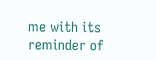me with its reminder of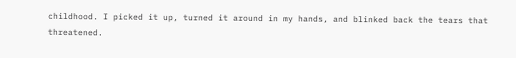childhood. I picked it up, turned it around in my hands, and blinked back the tears that threatened.